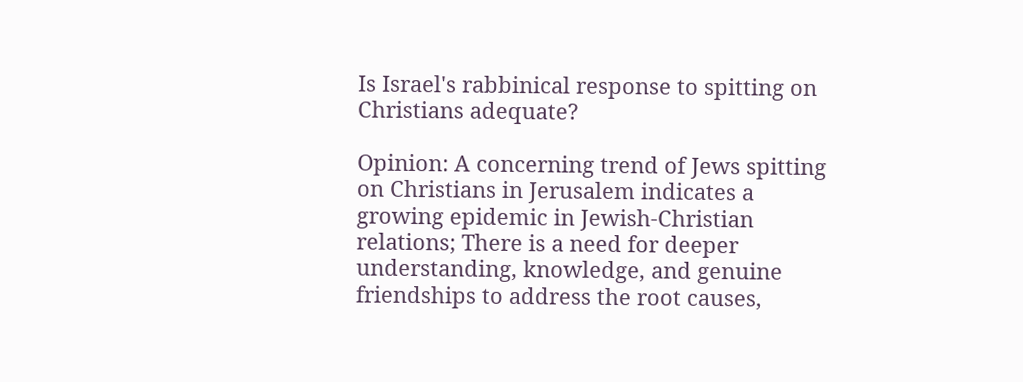Is Israel's rabbinical response to spitting on Christians adequate?

Opinion: A concerning trend of Jews spitting on Christians in Jerusalem indicates a growing epidemic in Jewish-Christian relations; There is a need for deeper understanding, knowledge, and genuine friendships to address the root causes,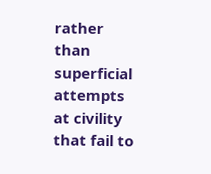rather than superficial attempts at civility that fail to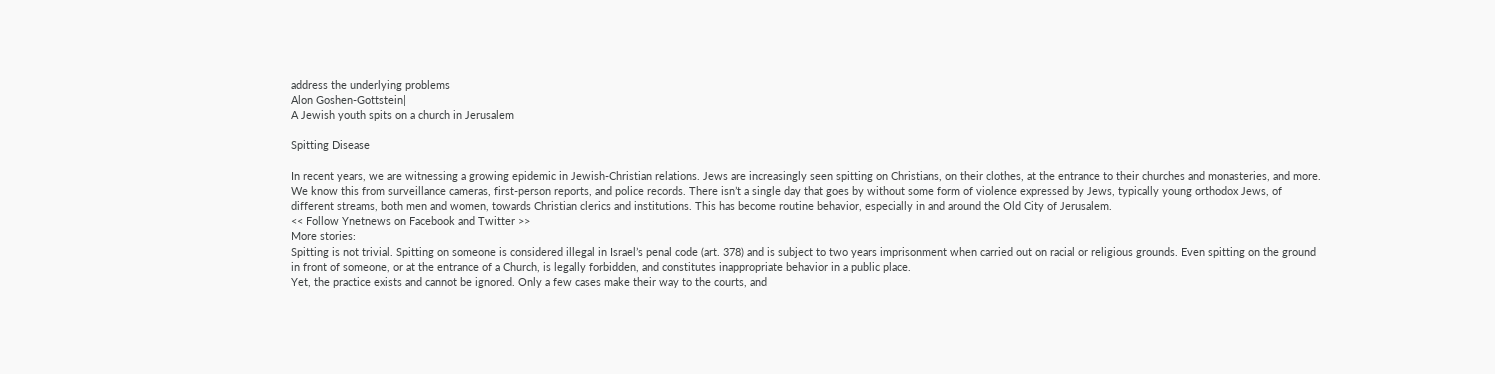address the underlying problems
Alon Goshen-Gottstein|
A Jewish youth spits on a church in Jerusalem

Spitting Disease

In recent years, we are witnessing a growing epidemic in Jewish-Christian relations. Jews are increasingly seen spitting on Christians, on their clothes, at the entrance to their churches and monasteries, and more. We know this from surveillance cameras, first-person reports, and police records. There isn’t a single day that goes by without some form of violence expressed by Jews, typically young orthodox Jews, of different streams, both men and women, towards Christian clerics and institutions. This has become routine behavior, especially in and around the Old City of Jerusalem.
<< Follow Ynetnews on Facebook and Twitter >>
More stories:
Spitting is not trivial. Spitting on someone is considered illegal in Israel’s penal code (art. 378) and is subject to two years imprisonment when carried out on racial or religious grounds. Even spitting on the ground in front of someone, or at the entrance of a Church, is legally forbidden, and constitutes inappropriate behavior in a public place.
Yet, the practice exists and cannot be ignored. Only a few cases make their way to the courts, and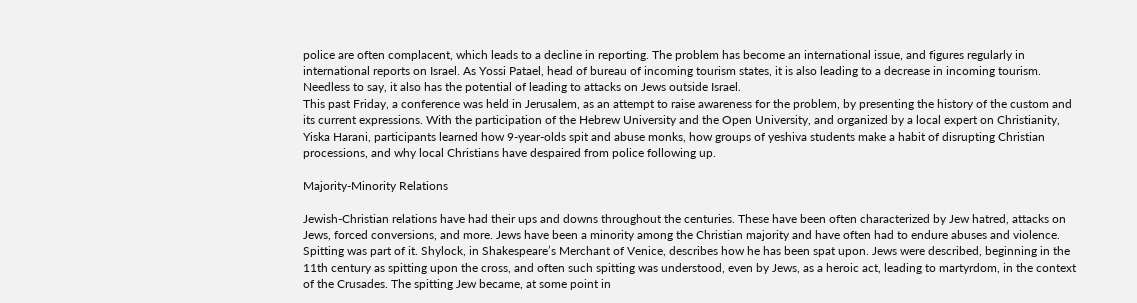police are often complacent, which leads to a decline in reporting. The problem has become an international issue, and figures regularly in international reports on Israel. As Yossi Patael, head of bureau of incoming tourism states, it is also leading to a decrease in incoming tourism. Needless to say, it also has the potential of leading to attacks on Jews outside Israel.
This past Friday, a conference was held in Jerusalem, as an attempt to raise awareness for the problem, by presenting the history of the custom and its current expressions. With the participation of the Hebrew University and the Open University, and organized by a local expert on Christianity, Yiska Harani, participants learned how 9-year-olds spit and abuse monks, how groups of yeshiva students make a habit of disrupting Christian processions, and why local Christians have despaired from police following up.

Majority-Minority Relations

Jewish-Christian relations have had their ups and downs throughout the centuries. These have been often characterized by Jew hatred, attacks on Jews, forced conversions, and more. Jews have been a minority among the Christian majority and have often had to endure abuses and violence. Spitting was part of it. Shylock, in Shakespeare’s Merchant of Venice, describes how he has been spat upon. Jews were described, beginning in the 11th century as spitting upon the cross, and often such spitting was understood, even by Jews, as a heroic act, leading to martyrdom, in the context of the Crusades. The spitting Jew became, at some point in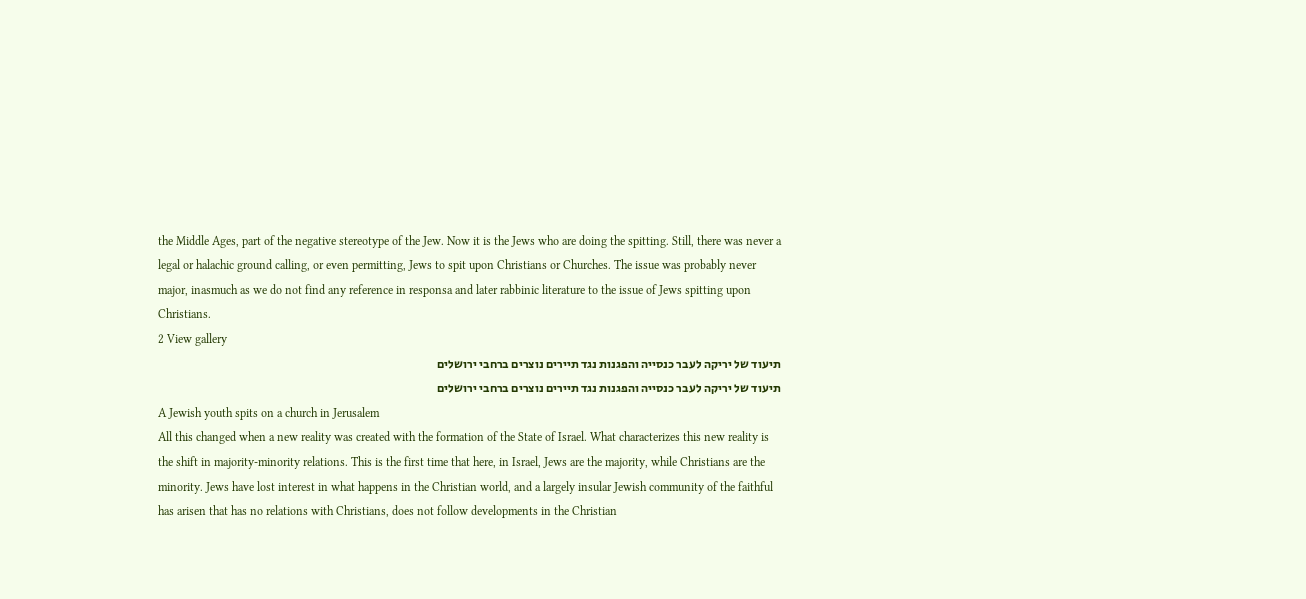the Middle Ages, part of the negative stereotype of the Jew. Now it is the Jews who are doing the spitting. Still, there was never a legal or halachic ground calling, or even permitting, Jews to spit upon Christians or Churches. The issue was probably never major, inasmuch as we do not find any reference in responsa and later rabbinic literature to the issue of Jews spitting upon Christians.
2 View gallery
תיעוד של יריקה לעבר כנסייה והפגנות נגד תיירים נוצרים ברחבי ירושלים
תיעוד של יריקה לעבר כנסייה והפגנות נגד תיירים נוצרים ברחבי ירושלים
A Jewish youth spits on a church in Jerusalem
All this changed when a new reality was created with the formation of the State of Israel. What characterizes this new reality is the shift in majority-minority relations. This is the first time that here, in Israel, Jews are the majority, while Christians are the minority. Jews have lost interest in what happens in the Christian world, and a largely insular Jewish community of the faithful has arisen that has no relations with Christians, does not follow developments in the Christian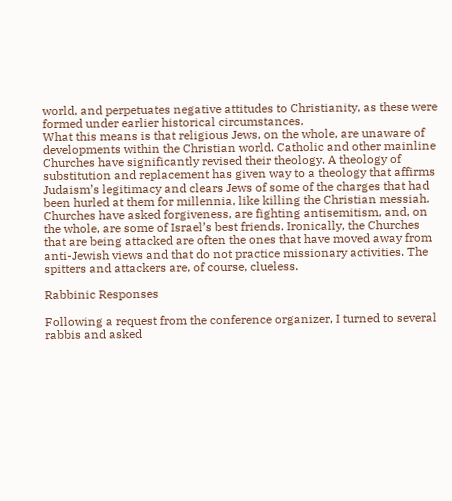world, and perpetuates negative attitudes to Christianity, as these were formed under earlier historical circumstances.
What this means is that religious Jews, on the whole, are unaware of developments within the Christian world. Catholic and other mainline Churches have significantly revised their theology. A theology of substitution and replacement has given way to a theology that affirms Judaism’s legitimacy and clears Jews of some of the charges that had been hurled at them for millennia, like killing the Christian messiah. Churches have asked forgiveness, are fighting antisemitism, and, on the whole, are some of Israel’s best friends. Ironically, the Churches that are being attacked are often the ones that have moved away from anti-Jewish views and that do not practice missionary activities. The spitters and attackers are, of course, clueless.

Rabbinic Responses

Following a request from the conference organizer, I turned to several rabbis and asked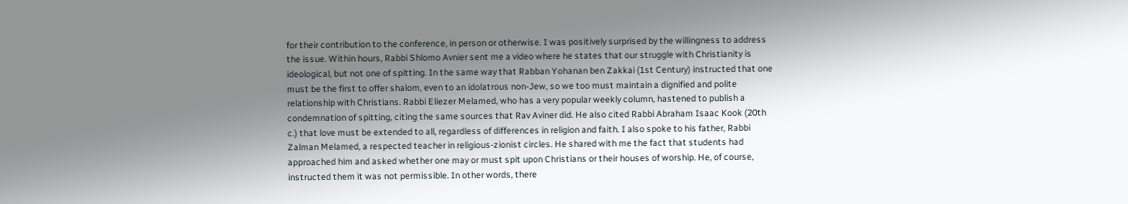for their contribution to the conference, in person or otherwise. I was positively surprised by the willingness to address the issue. Within hours, Rabbi Shlomo Avnier sent me a video where he states that our struggle with Christianity is ideological, but not one of spitting. In the same way that Rabban Yohanan ben Zakkai (1st Century) instructed that one must be the first to offer shalom, even to an idolatrous non-Jew, so we too must maintain a dignified and polite relationship with Christians. Rabbi Eliezer Melamed, who has a very popular weekly column, hastened to publish a condemnation of spitting, citing the same sources that Rav Aviner did. He also cited Rabbi Abraham Isaac Kook (20th c.) that love must be extended to all, regardless of differences in religion and faith. I also spoke to his father, Rabbi Zalman Melamed, a respected teacher in religious-zionist circles. He shared with me the fact that students had approached him and asked whether one may or must spit upon Christians or their houses of worship. He, of course, instructed them it was not permissible. In other words, there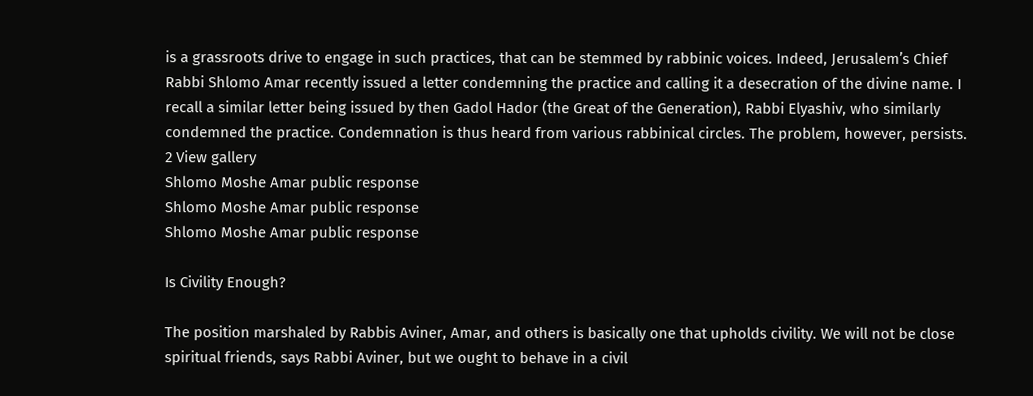is a grassroots drive to engage in such practices, that can be stemmed by rabbinic voices. Indeed, Jerusalem’s Chief Rabbi Shlomo Amar recently issued a letter condemning the practice and calling it a desecration of the divine name. I recall a similar letter being issued by then Gadol Hador (the Great of the Generation), Rabbi Elyashiv, who similarly condemned the practice. Condemnation is thus heard from various rabbinical circles. The problem, however, persists.
2 View gallery
Shlomo Moshe Amar public response
Shlomo Moshe Amar public response
Shlomo Moshe Amar public response

Is Civility Enough?

The position marshaled by Rabbis Aviner, Amar, and others is basically one that upholds civility. We will not be close spiritual friends, says Rabbi Aviner, but we ought to behave in a civil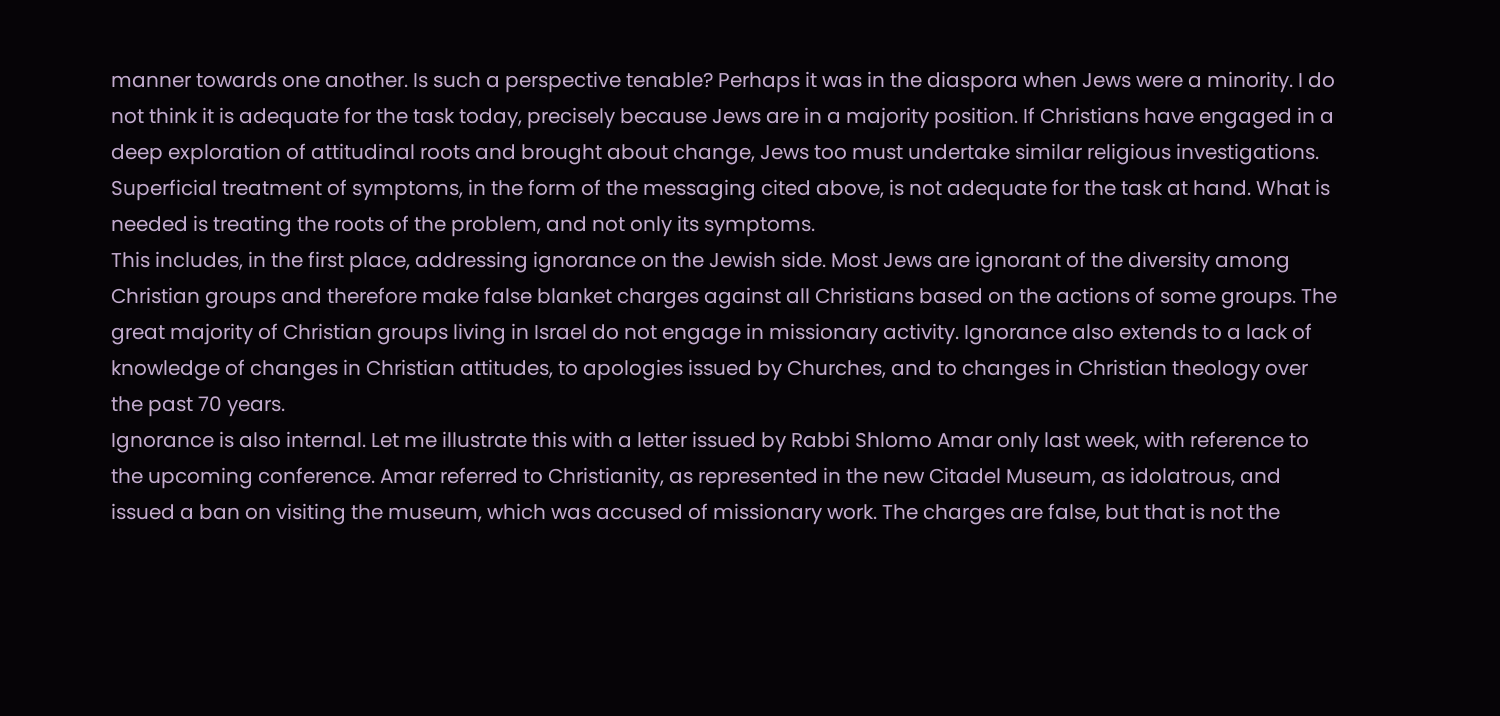manner towards one another. Is such a perspective tenable? Perhaps it was in the diaspora when Jews were a minority. I do not think it is adequate for the task today, precisely because Jews are in a majority position. If Christians have engaged in a deep exploration of attitudinal roots and brought about change, Jews too must undertake similar religious investigations. Superficial treatment of symptoms, in the form of the messaging cited above, is not adequate for the task at hand. What is needed is treating the roots of the problem, and not only its symptoms.
This includes, in the first place, addressing ignorance on the Jewish side. Most Jews are ignorant of the diversity among Christian groups and therefore make false blanket charges against all Christians based on the actions of some groups. The great majority of Christian groups living in Israel do not engage in missionary activity. Ignorance also extends to a lack of knowledge of changes in Christian attitudes, to apologies issued by Churches, and to changes in Christian theology over the past 70 years.
Ignorance is also internal. Let me illustrate this with a letter issued by Rabbi Shlomo Amar only last week, with reference to the upcoming conference. Amar referred to Christianity, as represented in the new Citadel Museum, as idolatrous, and issued a ban on visiting the museum, which was accused of missionary work. The charges are false, but that is not the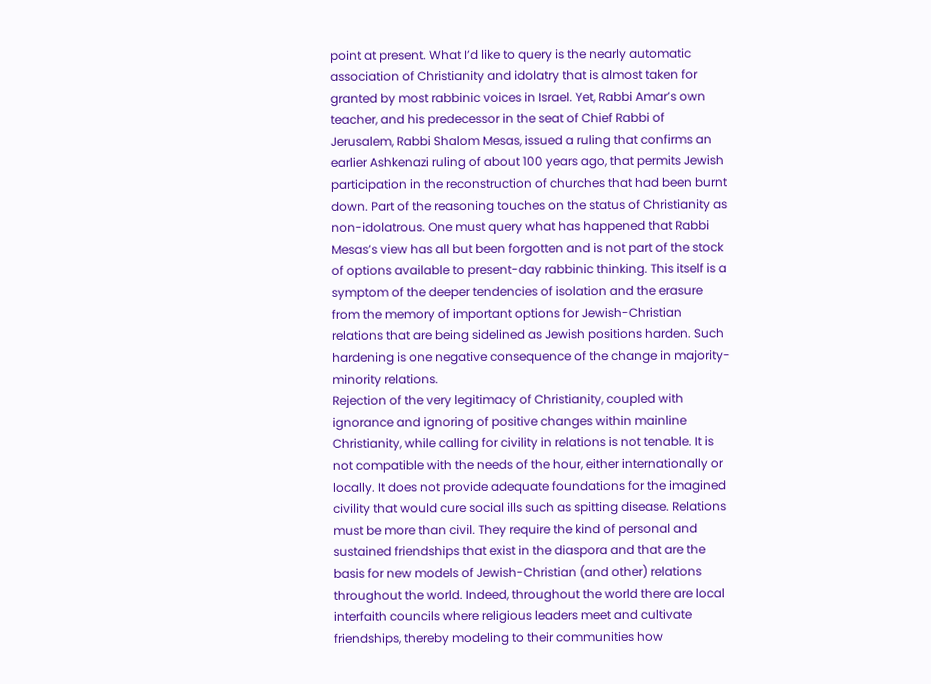point at present. What I’d like to query is the nearly automatic association of Christianity and idolatry that is almost taken for granted by most rabbinic voices in Israel. Yet, Rabbi Amar’s own teacher, and his predecessor in the seat of Chief Rabbi of Jerusalem, Rabbi Shalom Mesas, issued a ruling that confirms an earlier Ashkenazi ruling of about 100 years ago, that permits Jewish participation in the reconstruction of churches that had been burnt down. Part of the reasoning touches on the status of Christianity as non-idolatrous. One must query what has happened that Rabbi Mesas’s view has all but been forgotten and is not part of the stock of options available to present-day rabbinic thinking. This itself is a symptom of the deeper tendencies of isolation and the erasure from the memory of important options for Jewish-Christian relations that are being sidelined as Jewish positions harden. Such hardening is one negative consequence of the change in majority-minority relations.
Rejection of the very legitimacy of Christianity, coupled with ignorance and ignoring of positive changes within mainline Christianity, while calling for civility in relations is not tenable. It is not compatible with the needs of the hour, either internationally or locally. It does not provide adequate foundations for the imagined civility that would cure social ills such as spitting disease. Relations must be more than civil. They require the kind of personal and sustained friendships that exist in the diaspora and that are the basis for new models of Jewish-Christian (and other) relations throughout the world. Indeed, throughout the world there are local interfaith councils where religious leaders meet and cultivate friendships, thereby modeling to their communities how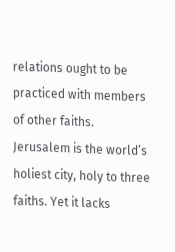relations ought to be practiced with members of other faiths. Jerusalem is the world’s holiest city, holy to three faiths. Yet it lacks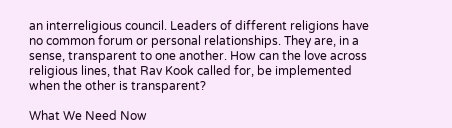an interreligious council. Leaders of different religions have no common forum or personal relationships. They are, in a sense, transparent to one another. How can the love across religious lines, that Rav Kook called for, be implemented when the other is transparent?

What We Need Now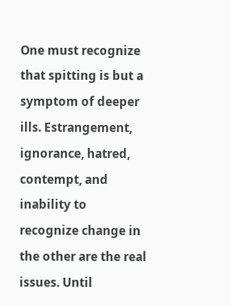One must recognize that spitting is but a symptom of deeper ills. Estrangement, ignorance, hatred, contempt, and inability to recognize change in the other are the real issues. Until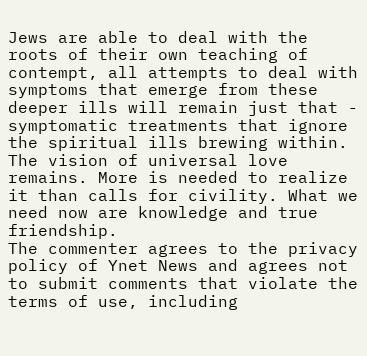Jews are able to deal with the roots of their own teaching of contempt, all attempts to deal with symptoms that emerge from these deeper ills will remain just that - symptomatic treatments that ignore the spiritual ills brewing within. The vision of universal love remains. More is needed to realize it than calls for civility. What we need now are knowledge and true friendship.
The commenter agrees to the privacy policy of Ynet News and agrees not to submit comments that violate the terms of use, including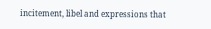incitement, libel and expressions that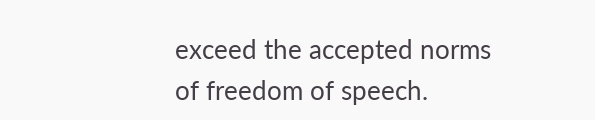exceed the accepted norms of freedom of speech.